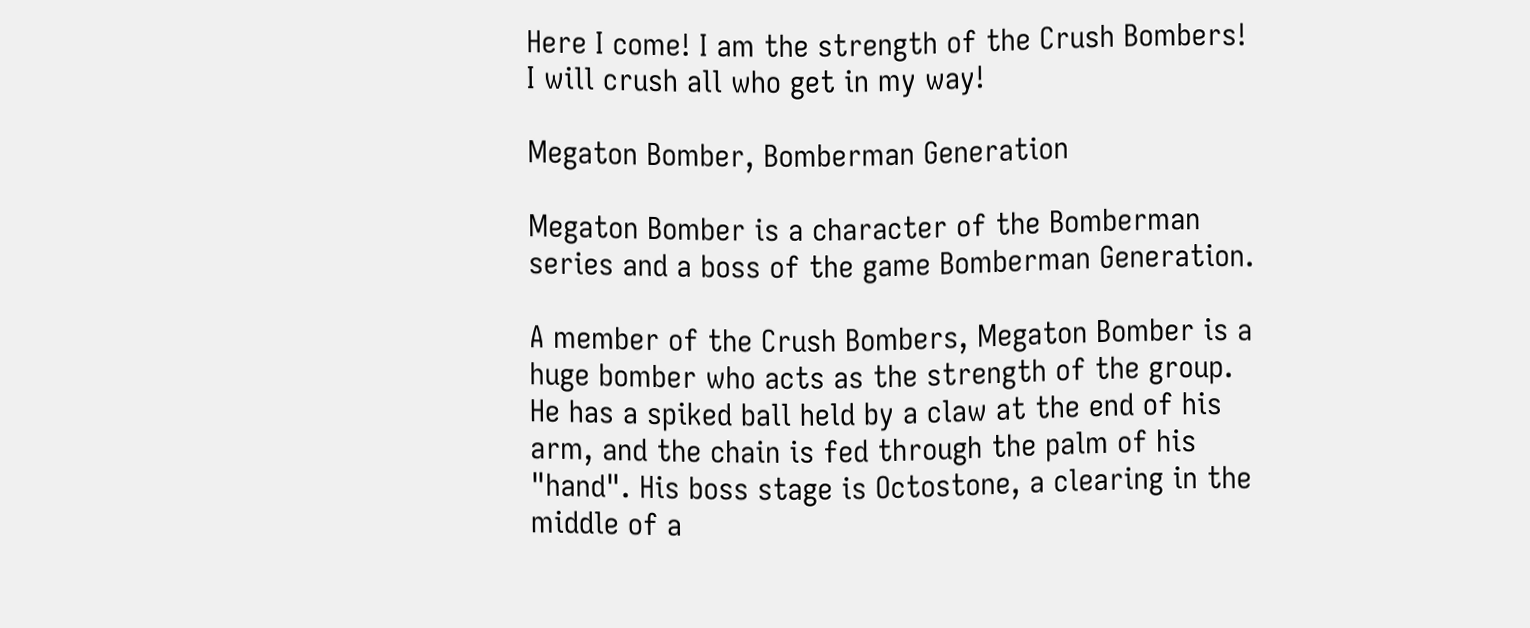Here I come! I am the strength of the Crush Bombers! I will crush all who get in my way!

Megaton Bomber, Bomberman Generation

Megaton Bomber is a character of the Bomberman series and a boss of the game Bomberman Generation.

A member of the Crush Bombers, Megaton Bomber is a huge bomber who acts as the strength of the group. He has a spiked ball held by a claw at the end of his arm, and the chain is fed through the palm of his "hand". His boss stage is Octostone, a clearing in the middle of a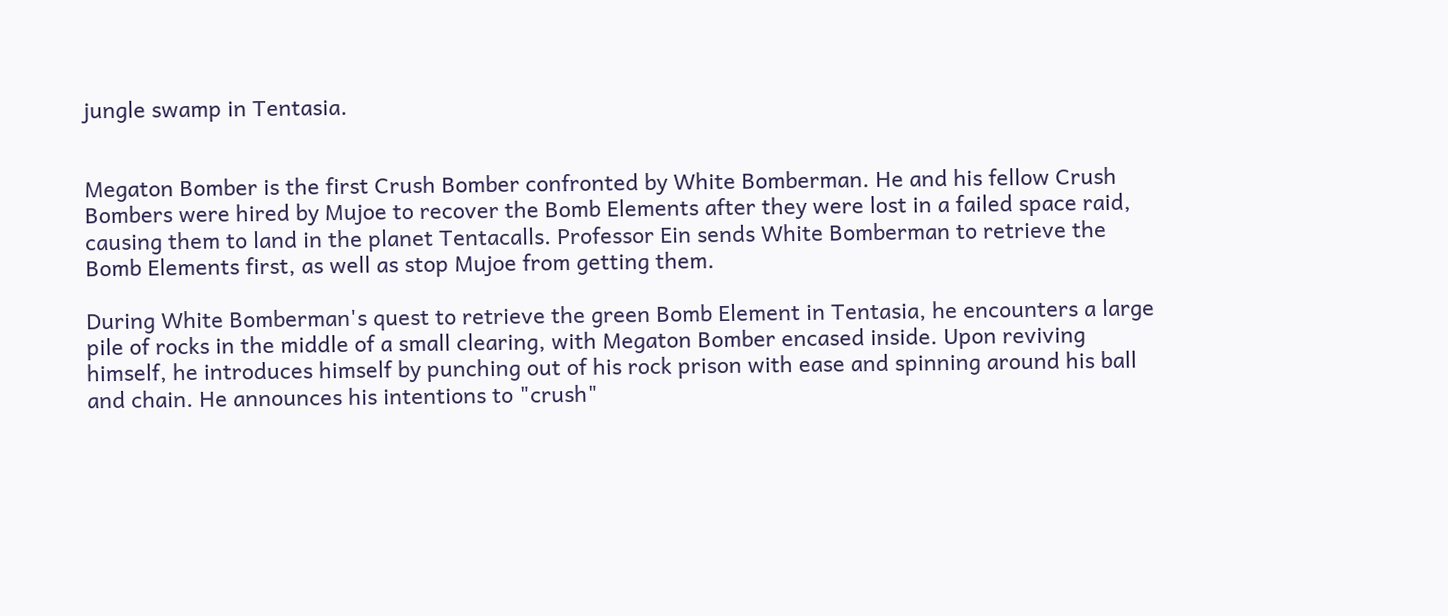jungle swamp in Tentasia.


Megaton Bomber is the first Crush Bomber confronted by White Bomberman. He and his fellow Crush Bombers were hired by Mujoe to recover the Bomb Elements after they were lost in a failed space raid, causing them to land in the planet Tentacalls. Professor Ein sends White Bomberman to retrieve the Bomb Elements first, as well as stop Mujoe from getting them.

During White Bomberman's quest to retrieve the green Bomb Element in Tentasia, he encounters a large pile of rocks in the middle of a small clearing, with Megaton Bomber encased inside. Upon reviving himself, he introduces himself by punching out of his rock prison with ease and spinning around his ball and chain. He announces his intentions to "crush"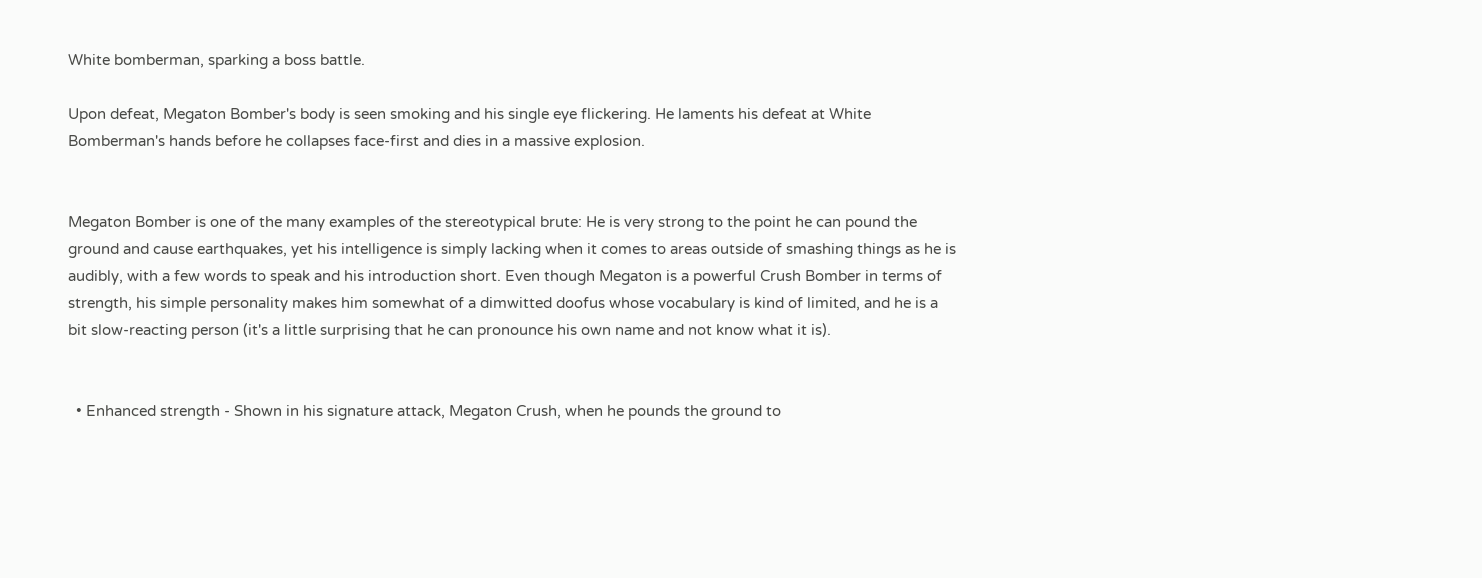White bomberman, sparking a boss battle.

Upon defeat, Megaton Bomber's body is seen smoking and his single eye flickering. He laments his defeat at White Bomberman's hands before he collapses face-first and dies in a massive explosion.


Megaton Bomber is one of the many examples of the stereotypical brute: He is very strong to the point he can pound the ground and cause earthquakes, yet his intelligence is simply lacking when it comes to areas outside of smashing things as he is audibly, with a few words to speak and his introduction short. Even though Megaton is a powerful Crush Bomber in terms of strength, his simple personality makes him somewhat of a dimwitted doofus whose vocabulary is kind of limited, and he is a bit slow-reacting person (it's a little surprising that he can pronounce his own name and not know what it is).


  • Enhanced strength - Shown in his signature attack, Megaton Crush, when he pounds the ground to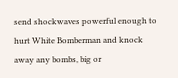send shockwaves powerful enough to hurt White Bomberman and knock away any bombs, big or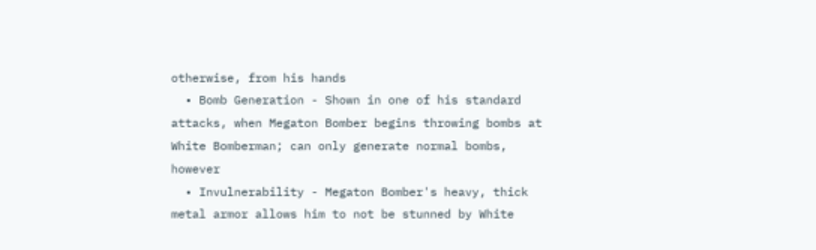otherwise, from his hands
  • Bomb Generation - Shown in one of his standard attacks, when Megaton Bomber begins throwing bombs at White Bomberman; can only generate normal bombs, however
  • Invulnerability - Megaton Bomber's heavy, thick metal armor allows him to not be stunned by White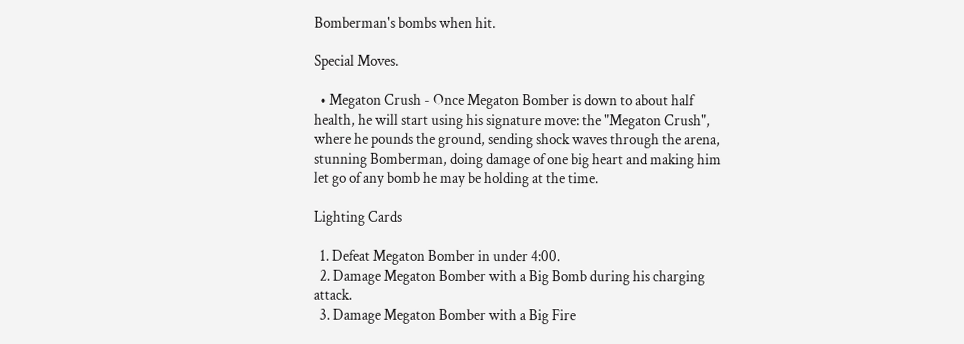Bomberman's bombs when hit.

Special Moves.

  • Megaton Crush - Once Megaton Bomber is down to about half health, he will start using his signature move: the "Megaton Crush", where he pounds the ground, sending shock waves through the arena, stunning Bomberman, doing damage of one big heart and making him let go of any bomb he may be holding at the time.

Lighting Cards

  1. Defeat Megaton Bomber in under 4:00.
  2. Damage Megaton Bomber with a Big Bomb during his charging attack.
  3. Damage Megaton Bomber with a Big Fire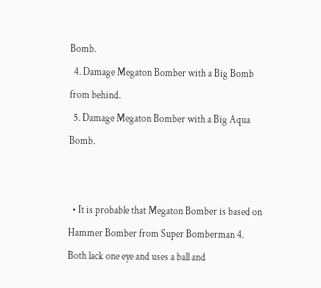Bomb.
  4. Damage Megaton Bomber with a Big Bomb from behind.
  5. Damage Megaton Bomber with a Big Aqua Bomb.


  • It is probable that Megaton Bomber is based on Hammer Bomber from Super Bomberman 4. Both lack one eye and uses a ball and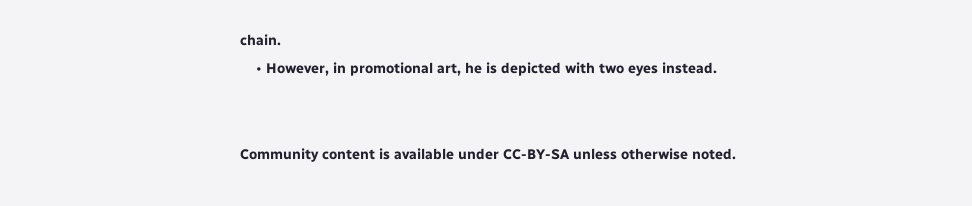chain.
    • However, in promotional art, he is depicted with two eyes instead.


Community content is available under CC-BY-SA unless otherwise noted.